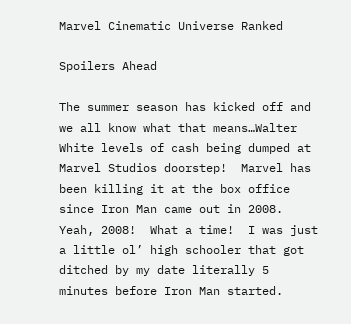Marvel Cinematic Universe Ranked

Spoilers Ahead

The summer season has kicked off and we all know what that means…Walter White levels of cash being dumped at Marvel Studios doorstep!  Marvel has been killing it at the box office since Iron Man came out in 2008.  Yeah, 2008!  What a time!  I was just a little ol’ high schooler that got ditched by my date literally 5 minutes before Iron Man started.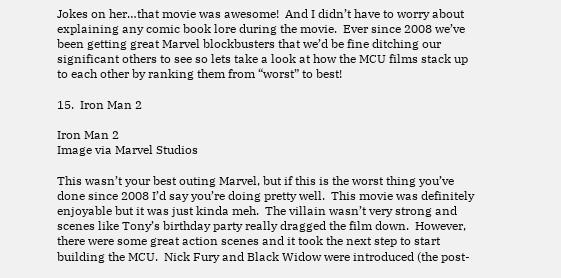Jokes on her…that movie was awesome!  And I didn’t have to worry about explaining any comic book lore during the movie.  Ever since 2008 we’ve been getting great Marvel blockbusters that we’d be fine ditching our significant others to see so lets take a look at how the MCU films stack up to each other by ranking them from “worst” to best!

15.  Iron Man 2

Iron Man 2
Image via Marvel Studios

This wasn’t your best outing Marvel, but if this is the worst thing you’ve done since 2008 I’d say you’re doing pretty well.  This movie was definitely enjoyable but it was just kinda meh.  The villain wasn’t very strong and scenes like Tony’s birthday party really dragged the film down.  However, there were some great action scenes and it took the next step to start building the MCU.  Nick Fury and Black Widow were introduced (the post-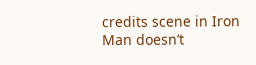credits scene in Iron Man doesn’t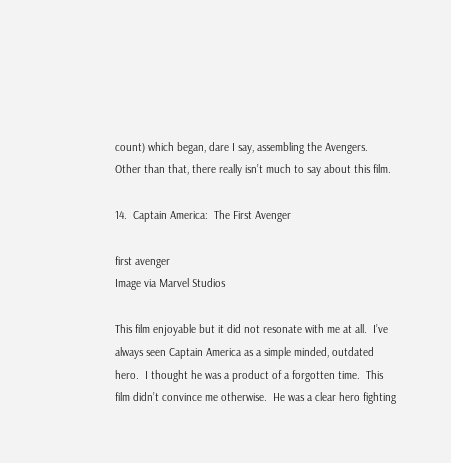count) which began, dare I say, assembling the Avengers.  Other than that, there really isn’t much to say about this film.

14.  Captain America:  The First Avenger

first avenger
Image via Marvel Studios

This film enjoyable but it did not resonate with me at all.  I’ve always seen Captain America as a simple minded, outdated hero.  I thought he was a product of a forgotten time.  This film didn’t convince me otherwise.  He was a clear hero fighting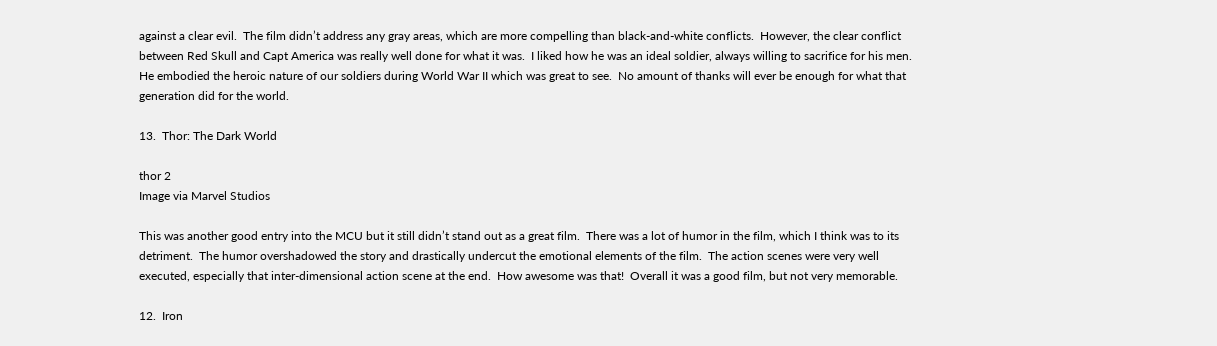against a clear evil.  The film didn’t address any gray areas, which are more compelling than black-and-white conflicts.  However, the clear conflict between Red Skull and Capt America was really well done for what it was.  I liked how he was an ideal soldier, always willing to sacrifice for his men.  He embodied the heroic nature of our soldiers during World War II which was great to see.  No amount of thanks will ever be enough for what that generation did for the world.

13.  Thor: The Dark World

thor 2
Image via Marvel Studios

This was another good entry into the MCU but it still didn’t stand out as a great film.  There was a lot of humor in the film, which I think was to its detriment.  The humor overshadowed the story and drastically undercut the emotional elements of the film.  The action scenes were very well executed, especially that inter-dimensional action scene at the end.  How awesome was that!  Overall it was a good film, but not very memorable.

12.  Iron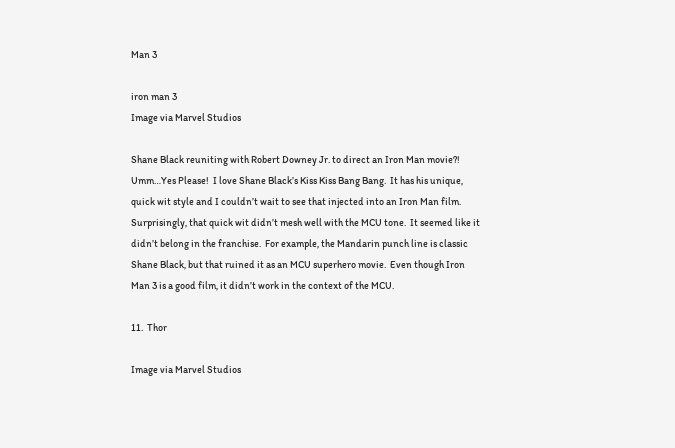Man 3

iron man 3
Image via Marvel Studios

Shane Black reuniting with Robert Downey Jr. to direct an Iron Man movie?!  Umm…Yes Please!  I love Shane Black’s Kiss Kiss Bang Bang.  It has his unique, quick wit style and I couldn’t wait to see that injected into an Iron Man film.  Surprisingly, that quick wit didn’t mesh well with the MCU tone.  It seemed like it didn’t belong in the franchise.  For example, the Mandarin punch line is classic Shane Black, but that ruined it as an MCU superhero movie.  Even though Iron Man 3 is a good film, it didn’t work in the context of the MCU.

11.  Thor

Image via Marvel Studios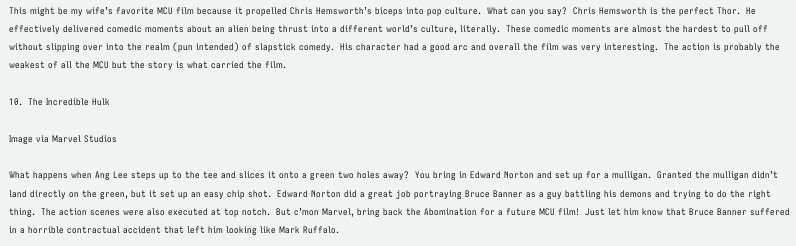This might be my wife’s favorite MCU film because it propelled Chris Hemsworth’s biceps into pop culture.  What can you say?  Chris Hemsworth is the perfect Thor.  He effectively delivered comedic moments about an alien being thrust into a different world’s culture, literally.  These comedic moments are almost the hardest to pull off without slipping over into the realm (pun intended) of slapstick comedy.  His character had a good arc and overall the film was very interesting.  The action is probably the weakest of all the MCU but the story is what carried the film.

10.  The Incredible Hulk

Image via Marvel Studios

What happens when Ang Lee steps up to the tee and slices it onto a green two holes away?  You bring in Edward Norton and set up for a mulligan.  Granted the mulligan didn’t land directly on the green, but it set up an easy chip shot.  Edward Norton did a great job portraying Bruce Banner as a guy battling his demons and trying to do the right thing.  The action scenes were also executed at top notch.  But c’mon Marvel, bring back the Abomination for a future MCU film!  Just let him know that Bruce Banner suffered in a horrible contractual accident that left him looking like Mark Ruffalo.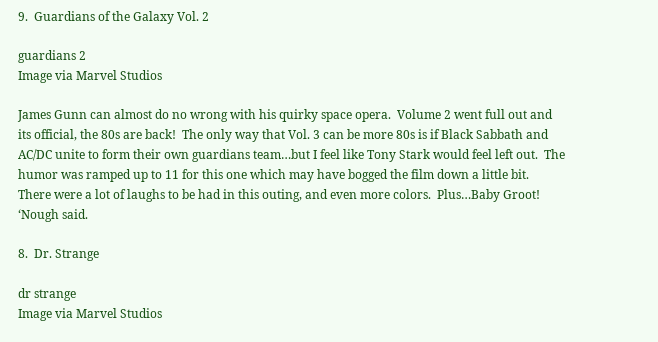9.  Guardians of the Galaxy Vol. 2

guardians 2
Image via Marvel Studios

James Gunn can almost do no wrong with his quirky space opera.  Volume 2 went full out and its official, the 80s are back!  The only way that Vol. 3 can be more 80s is if Black Sabbath and AC/DC unite to form their own guardians team…but I feel like Tony Stark would feel left out.  The humor was ramped up to 11 for this one which may have bogged the film down a little bit.  There were a lot of laughs to be had in this outing, and even more colors.  Plus…Baby Groot!  ‘Nough said.

8.  Dr. Strange

dr strange
Image via Marvel Studios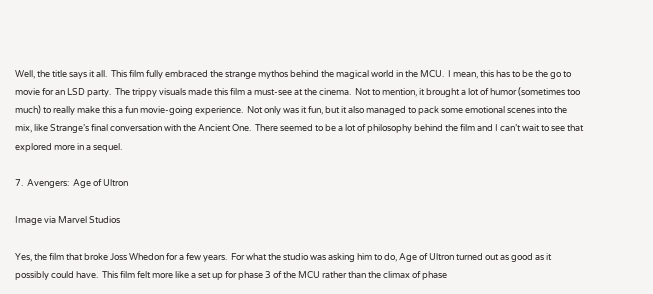Well, the title says it all.  This film fully embraced the strange mythos behind the magical world in the MCU.  I mean, this has to be the go to movie for an LSD party.  The trippy visuals made this film a must-see at the cinema.  Not to mention, it brought a lot of humor (sometimes too much) to really make this a fun movie-going experience.  Not only was it fun, but it also managed to pack some emotional scenes into the mix, like Strange’s final conversation with the Ancient One.  There seemed to be a lot of philosophy behind the film and I can’t wait to see that explored more in a sequel.

7.  Avengers:  Age of Ultron

Image via Marvel Studios

Yes, the film that broke Joss Whedon for a few years.  For what the studio was asking him to do, Age of Ultron turned out as good as it possibly could have.  This film felt more like a set up for phase 3 of the MCU rather than the climax of phase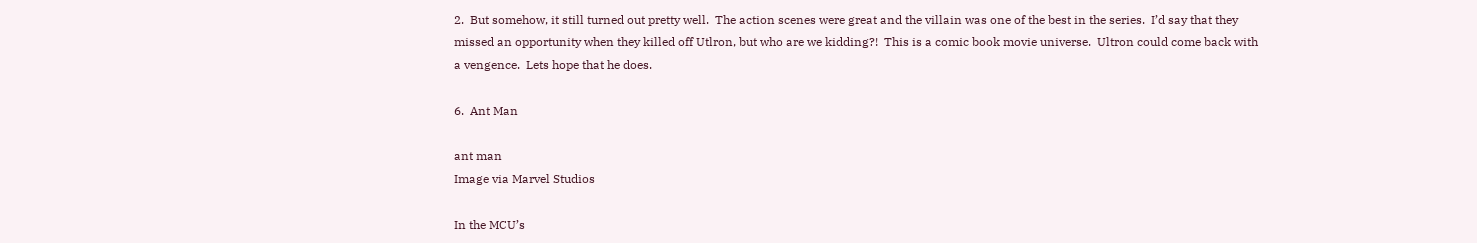2.  But somehow, it still turned out pretty well.  The action scenes were great and the villain was one of the best in the series.  I’d say that they missed an opportunity when they killed off Utlron, but who are we kidding?!  This is a comic book movie universe.  Ultron could come back with a vengence.  Lets hope that he does.

6.  Ant Man

ant man
Image via Marvel Studios

In the MCU’s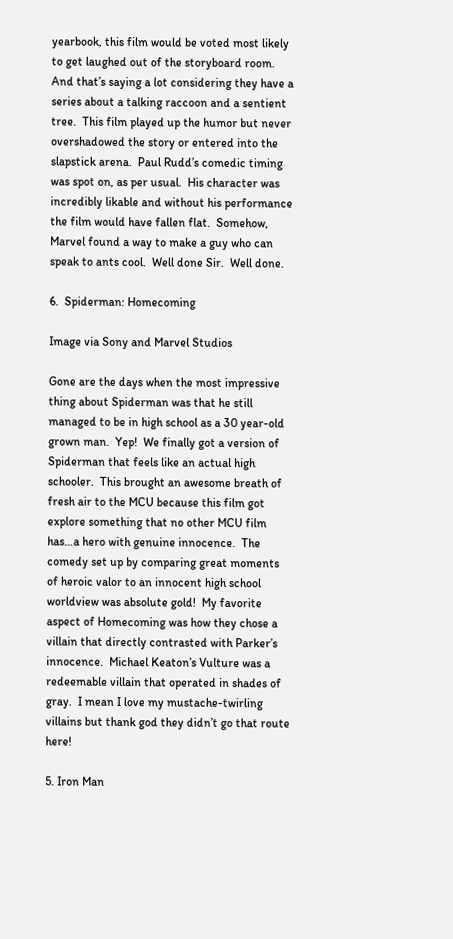yearbook, this film would be voted most likely to get laughed out of the storyboard room.  And that’s saying a lot considering they have a series about a talking raccoon and a sentient tree.  This film played up the humor but never overshadowed the story or entered into the slapstick arena.  Paul Rudd’s comedic timing was spot on, as per usual.  His character was incredibly likable and without his performance the film would have fallen flat.  Somehow, Marvel found a way to make a guy who can speak to ants cool.  Well done Sir.  Well done.

6.  Spiderman: Homecoming

Image via Sony and Marvel Studios

Gone are the days when the most impressive thing about Spiderman was that he still managed to be in high school as a 30 year-old grown man.  Yep!  We finally got a version of Spiderman that feels like an actual high schooler.  This brought an awesome breath of fresh air to the MCU because this film got explore something that no other MCU film has…a hero with genuine innocence.  The comedy set up by comparing great moments of heroic valor to an innocent high school worldview was absolute gold!  My favorite aspect of Homecoming was how they chose a villain that directly contrasted with Parker’s innocence.  Michael Keaton’s Vulture was a redeemable villain that operated in shades of gray.  I mean I love my mustache-twirling villains but thank god they didn’t go that route here!

5. Iron Man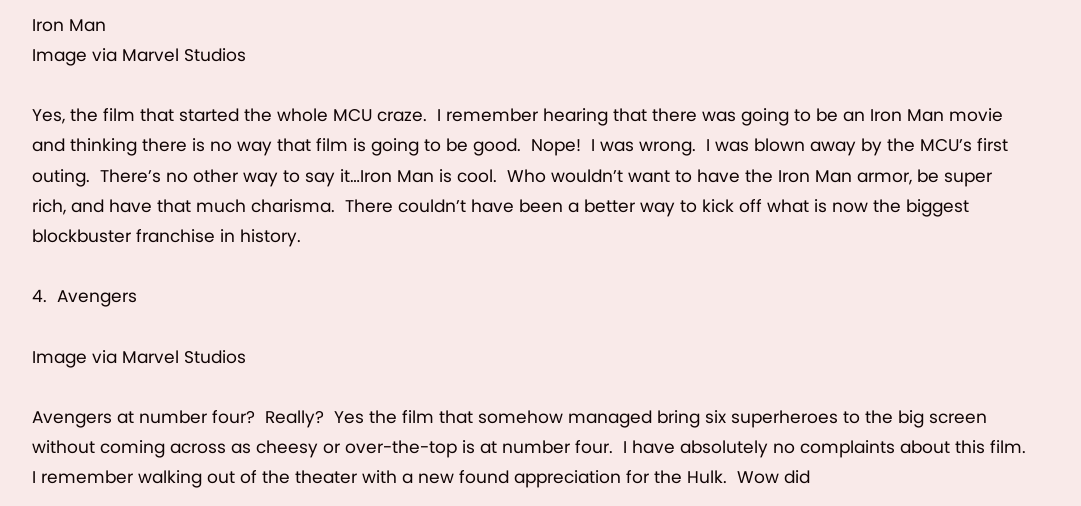Iron Man
Image via Marvel Studios

Yes, the film that started the whole MCU craze.  I remember hearing that there was going to be an Iron Man movie and thinking there is no way that film is going to be good.  Nope!  I was wrong.  I was blown away by the MCU’s first outing.  There’s no other way to say it…Iron Man is cool.  Who wouldn’t want to have the Iron Man armor, be super rich, and have that much charisma.  There couldn’t have been a better way to kick off what is now the biggest blockbuster franchise in history.

4.  Avengers

Image via Marvel Studios

Avengers at number four?  Really?  Yes the film that somehow managed bring six superheroes to the big screen without coming across as cheesy or over-the-top is at number four.  I have absolutely no complaints about this film.  I remember walking out of the theater with a new found appreciation for the Hulk.  Wow did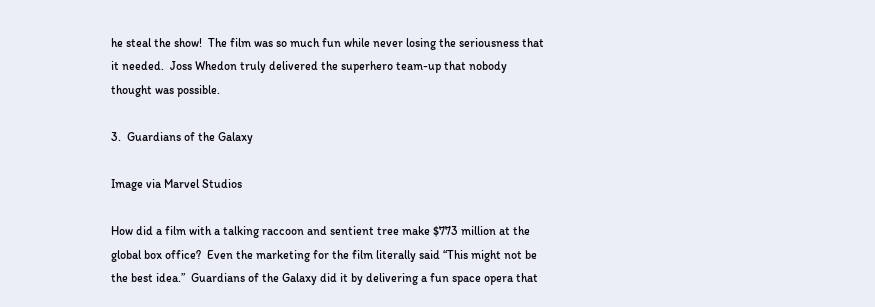he steal the show!  The film was so much fun while never losing the seriousness that it needed.  Joss Whedon truly delivered the superhero team-up that nobody thought was possible.

3.  Guardians of the Galaxy

Image via Marvel Studios

How did a film with a talking raccoon and sentient tree make $773 million at the global box office?  Even the marketing for the film literally said “This might not be the best idea.”  Guardians of the Galaxy did it by delivering a fun space opera that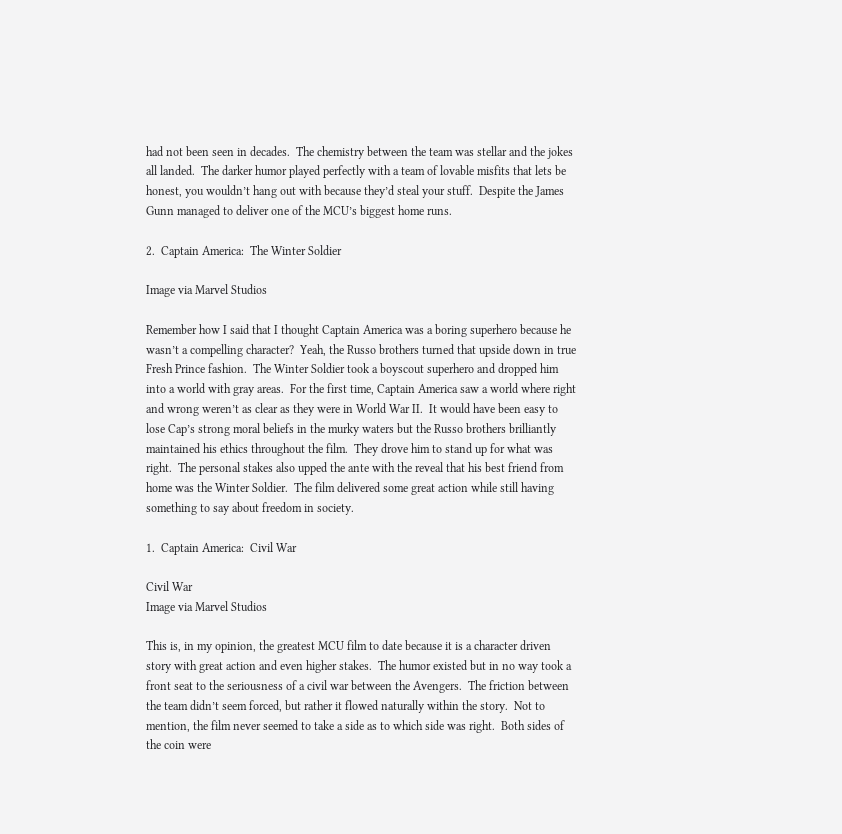had not been seen in decades.  The chemistry between the team was stellar and the jokes all landed.  The darker humor played perfectly with a team of lovable misfits that lets be honest, you wouldn’t hang out with because they’d steal your stuff.  Despite the James Gunn managed to deliver one of the MCU’s biggest home runs.

2.  Captain America:  The Winter Soldier

Image via Marvel Studios

Remember how I said that I thought Captain America was a boring superhero because he wasn’t a compelling character?  Yeah, the Russo brothers turned that upside down in true Fresh Prince fashion.  The Winter Soldier took a boyscout superhero and dropped him into a world with gray areas.  For the first time, Captain America saw a world where right and wrong weren’t as clear as they were in World War II.  It would have been easy to lose Cap’s strong moral beliefs in the murky waters but the Russo brothers brilliantly maintained his ethics throughout the film.  They drove him to stand up for what was right.  The personal stakes also upped the ante with the reveal that his best friend from home was the Winter Soldier.  The film delivered some great action while still having something to say about freedom in society.

1.  Captain America:  Civil War

Civil War
Image via Marvel Studios

This is, in my opinion, the greatest MCU film to date because it is a character driven story with great action and even higher stakes.  The humor existed but in no way took a front seat to the seriousness of a civil war between the Avengers.  The friction between the team didn’t seem forced, but rather it flowed naturally within the story.  Not to mention, the film never seemed to take a side as to which side was right.  Both sides of the coin were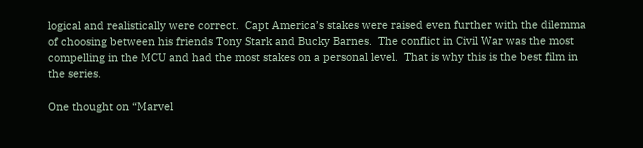logical and realistically were correct.  Capt America’s stakes were raised even further with the dilemma of choosing between his friends Tony Stark and Bucky Barnes.  The conflict in Civil War was the most compelling in the MCU and had the most stakes on a personal level.  That is why this is the best film in the series.

One thought on “Marvel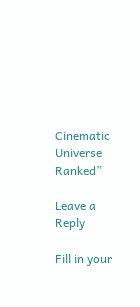Cinematic Universe Ranked”

Leave a Reply

Fill in your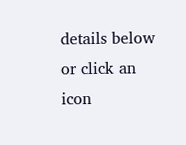details below or click an icon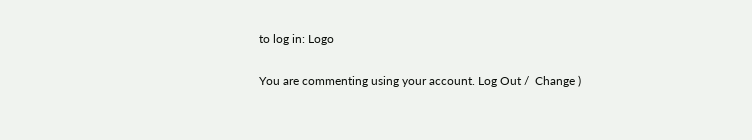to log in: Logo

You are commenting using your account. Log Out /  Change )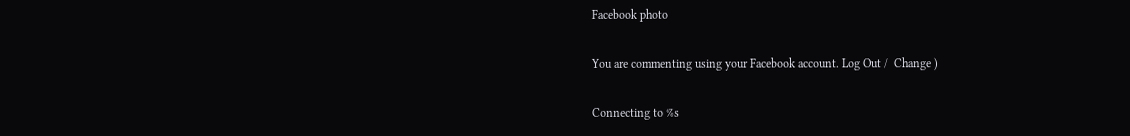Facebook photo

You are commenting using your Facebook account. Log Out /  Change )

Connecting to %s